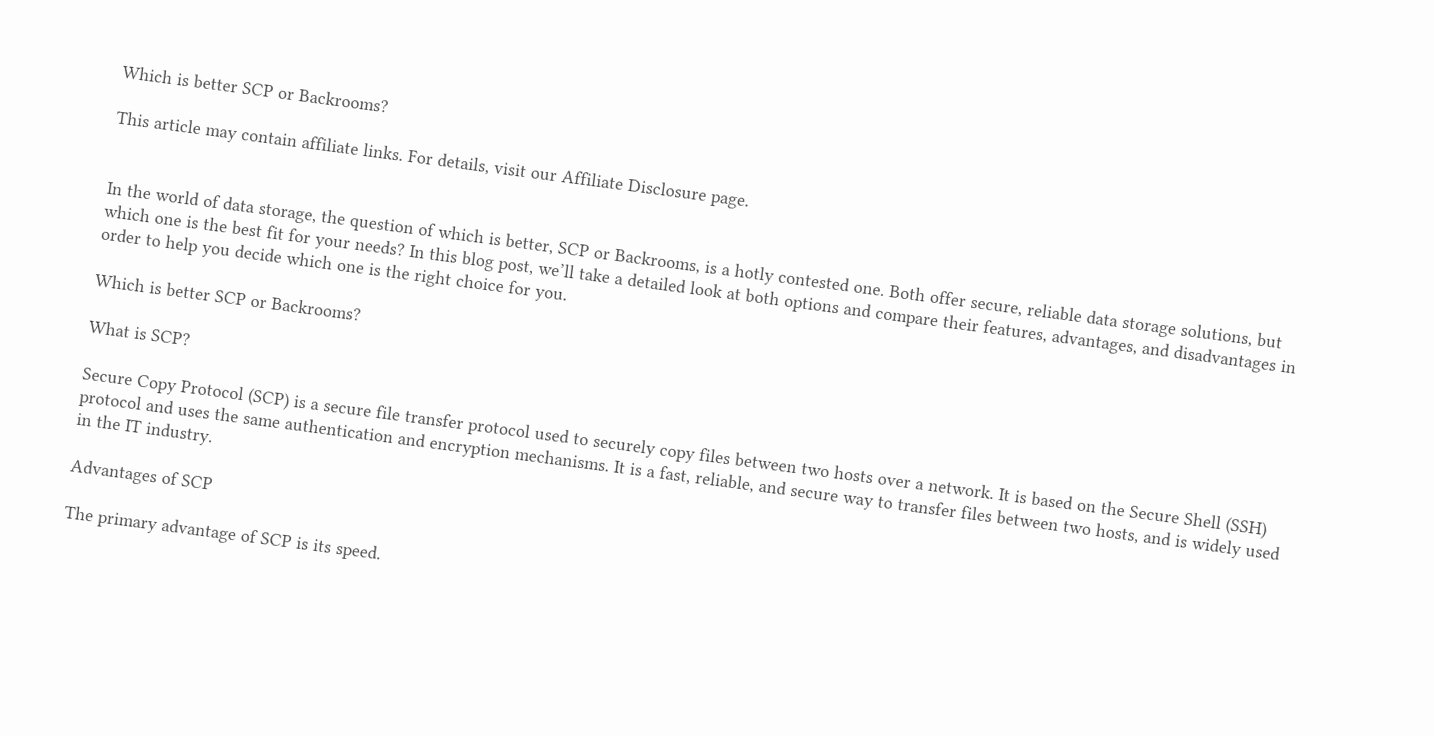Which is better SCP or Backrooms?

This article may contain affiliate links. For details, visit our Affiliate Disclosure page.


In the world of data storage, the question of which is better, SCP or Backrooms, is a hotly contested one. Both offer secure, reliable data storage solutions, but which one is the best fit for your needs? In this blog post, we’ll take a detailed look at both options and compare their features, advantages, and disadvantages in order to help you decide which one is the right choice for you.

Which is better SCP or Backrooms?

What is SCP?

Secure Copy Protocol (SCP) is a secure file transfer protocol used to securely copy files between two hosts over a network. It is based on the Secure Shell (SSH) protocol and uses the same authentication and encryption mechanisms. It is a fast, reliable, and secure way to transfer files between two hosts, and is widely used in the IT industry.

Advantages of SCP

The primary advantage of SCP is its speed.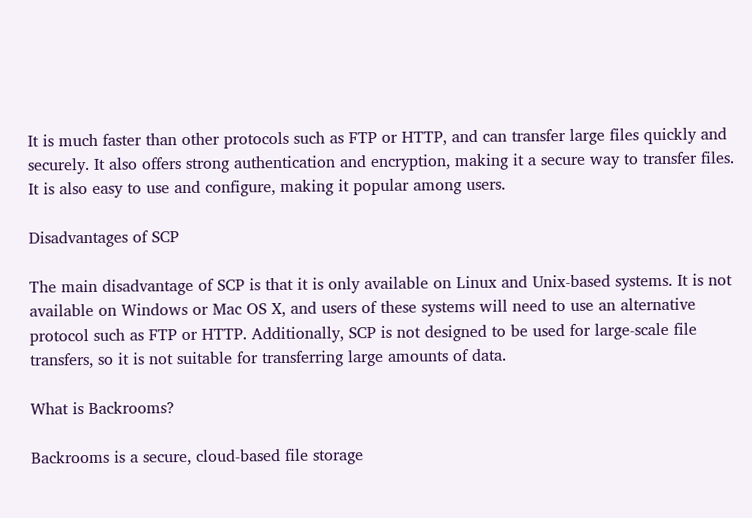It is much faster than other protocols such as FTP or HTTP, and can transfer large files quickly and securely. It also offers strong authentication and encryption, making it a secure way to transfer files. It is also easy to use and configure, making it popular among users.

Disadvantages of SCP

The main disadvantage of SCP is that it is only available on Linux and Unix-based systems. It is not available on Windows or Mac OS X, and users of these systems will need to use an alternative protocol such as FTP or HTTP. Additionally, SCP is not designed to be used for large-scale file transfers, so it is not suitable for transferring large amounts of data.

What is Backrooms?

Backrooms is a secure, cloud-based file storage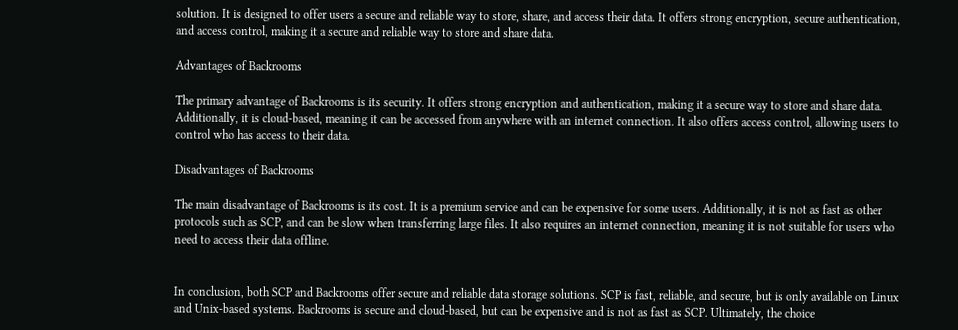solution. It is designed to offer users a secure and reliable way to store, share, and access their data. It offers strong encryption, secure authentication, and access control, making it a secure and reliable way to store and share data.

Advantages of Backrooms

The primary advantage of Backrooms is its security. It offers strong encryption and authentication, making it a secure way to store and share data. Additionally, it is cloud-based, meaning it can be accessed from anywhere with an internet connection. It also offers access control, allowing users to control who has access to their data.

Disadvantages of Backrooms

The main disadvantage of Backrooms is its cost. It is a premium service and can be expensive for some users. Additionally, it is not as fast as other protocols such as SCP, and can be slow when transferring large files. It also requires an internet connection, meaning it is not suitable for users who need to access their data offline.


In conclusion, both SCP and Backrooms offer secure and reliable data storage solutions. SCP is fast, reliable, and secure, but is only available on Linux and Unix-based systems. Backrooms is secure and cloud-based, but can be expensive and is not as fast as SCP. Ultimately, the choice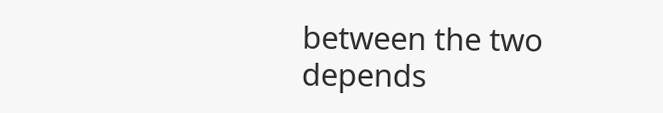between the two depends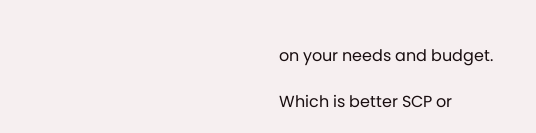on your needs and budget.

Which is better SCP or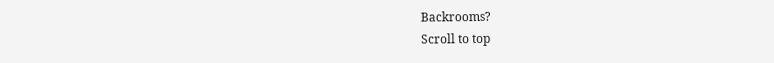Backrooms?
Scroll to top